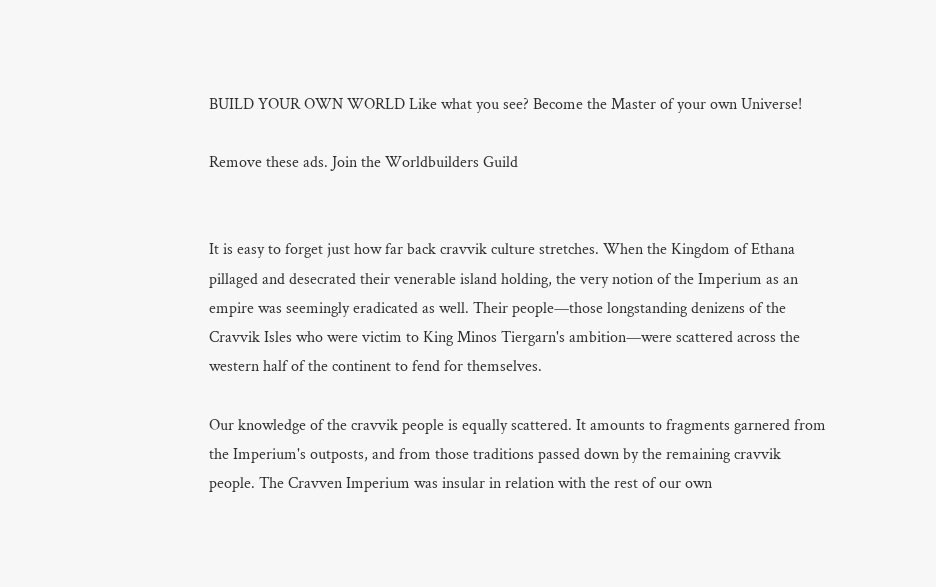BUILD YOUR OWN WORLD Like what you see? Become the Master of your own Universe!

Remove these ads. Join the Worldbuilders Guild


It is easy to forget just how far back cravvik culture stretches. When the Kingdom of Ethana pillaged and desecrated their venerable island holding, the very notion of the Imperium as an empire was seemingly eradicated as well. Their people—those longstanding denizens of the Cravvik Isles who were victim to King Minos Tiergarn's ambition—were scattered across the western half of the continent to fend for themselves.

Our knowledge of the cravvik people is equally scattered. It amounts to fragments garnered from the Imperium's outposts, and from those traditions passed down by the remaining cravvik people. The Cravven Imperium was insular in relation with the rest of our own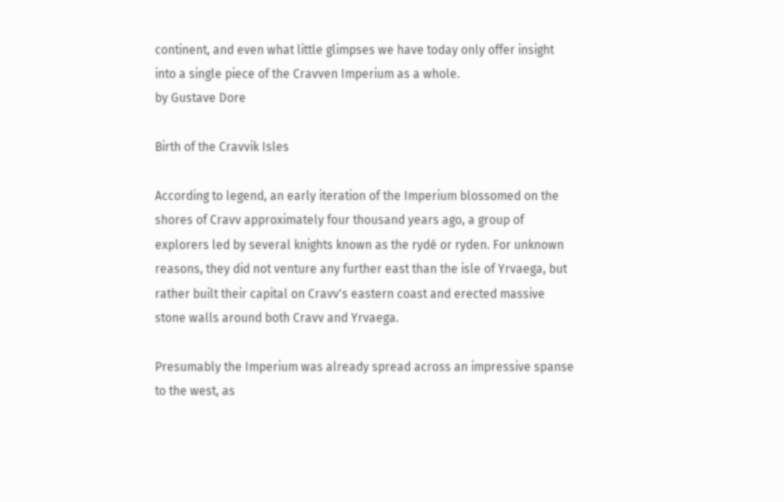continent, and even what little glimpses we have today only offer insight into a single piece of the Cravven Imperium as a whole.
by Gustave Dore

Birth of the Cravvik Isles

According to legend, an early iteration of the Imperium blossomed on the shores of Cravv approximately four thousand years ago, a group of explorers led by several knights known as the rydé or ryden. For unknown reasons, they did not venture any further east than the isle of Yrvaega, but rather built their capital on Cravv's eastern coast and erected massive stone walls around both Cravv and Yrvaega.

Presumably the Imperium was already spread across an impressive spanse to the west, as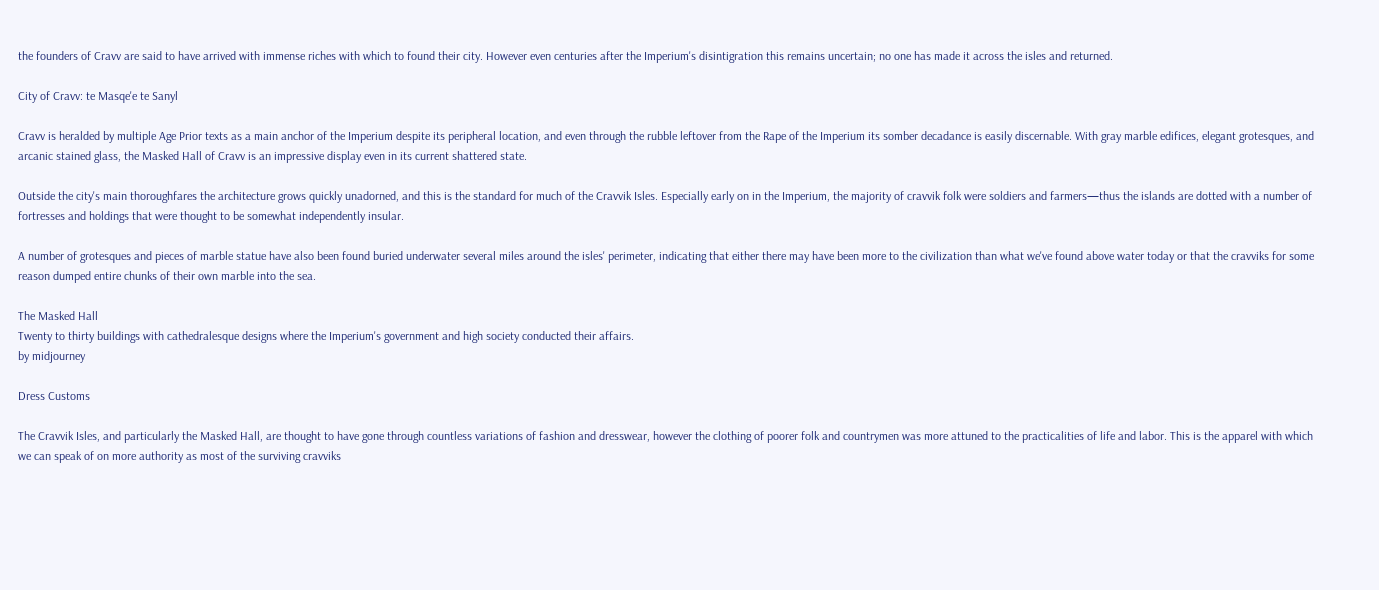the founders of Cravv are said to have arrived with immense riches with which to found their city. However even centuries after the Imperium's disintigration this remains uncertain; no one has made it across the isles and returned.

City of Cravv: te Masqe'e te Sanyl

Cravv is heralded by multiple Age Prior texts as a main anchor of the Imperium despite its peripheral location, and even through the rubble leftover from the Rape of the Imperium its somber decadance is easily discernable. With gray marble edifices, elegant grotesques, and arcanic stained glass, the Masked Hall of Cravv is an impressive display even in its current shattered state.

Outside the city's main thoroughfares the architecture grows quickly unadorned, and this is the standard for much of the Cravvik Isles. Especially early on in the Imperium, the majority of cravvik folk were soldiers and farmers—thus the islands are dotted with a number of fortresses and holdings that were thought to be somewhat independently insular.

A number of grotesques and pieces of marble statue have also been found buried underwater several miles around the isles' perimeter, indicating that either there may have been more to the civilization than what we've found above water today or that the cravviks for some reason dumped entire chunks of their own marble into the sea.

The Masked Hall
Twenty to thirty buildings with cathedralesque designs where the Imperium's government and high society conducted their affairs.
by midjourney

Dress Customs

The Cravvik Isles, and particularly the Masked Hall, are thought to have gone through countless variations of fashion and dresswear, however the clothing of poorer folk and countrymen was more attuned to the practicalities of life and labor. This is the apparel with which we can speak of on more authority as most of the surviving cravviks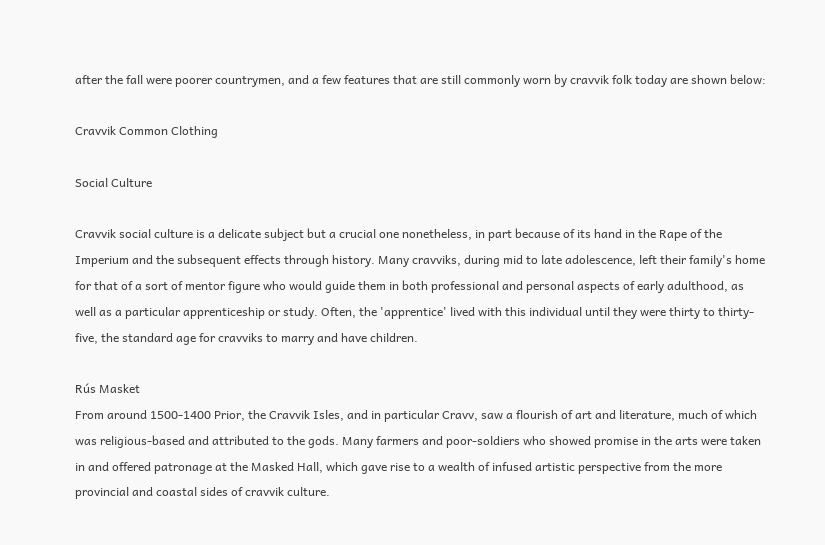after the fall were poorer countrymen, and a few features that are still commonly worn by cravvik folk today are shown below:

Cravvik Common Clothing

Social Culture

Cravvik social culture is a delicate subject but a crucial one nonetheless, in part because of its hand in the Rape of the Imperium and the subsequent effects through history. Many cravviks, during mid to late adolescence, left their family's home for that of a sort of mentor figure who would guide them in both professional and personal aspects of early adulthood, as well as a particular apprenticeship or study. Often, the 'apprentice' lived with this individual until they were thirty to thirty-five, the standard age for cravviks to marry and have children.

Rús Masket
From around 1500-1400 Prior, the Cravvik Isles, and in particular Cravv, saw a flourish of art and literature, much of which was religious-based and attributed to the gods. Many farmers and poor-soldiers who showed promise in the arts were taken in and offered patronage at the Masked Hall, which gave rise to a wealth of infused artistic perspective from the more provincial and coastal sides of cravvik culture.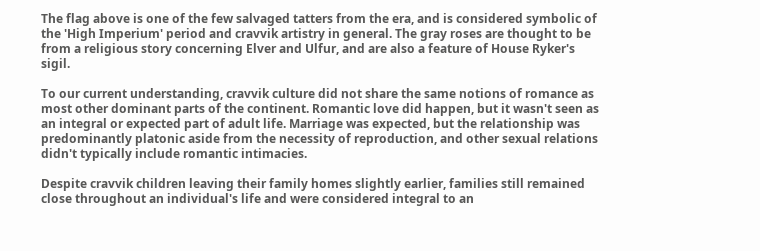The flag above is one of the few salvaged tatters from the era, and is considered symbolic of the 'High Imperium' period and cravvik artistry in general. The gray roses are thought to be from a religious story concerning Elver and Ulfur, and are also a feature of House Ryker's sigil.

To our current understanding, cravvik culture did not share the same notions of romance as most other dominant parts of the continent. Romantic love did happen, but it wasn't seen as an integral or expected part of adult life. Marriage was expected, but the relationship was predominantly platonic aside from the necessity of reproduction, and other sexual relations didn't typically include romantic intimacies.

Despite cravvik children leaving their family homes slightly earlier, families still remained close throughout an individual's life and were considered integral to an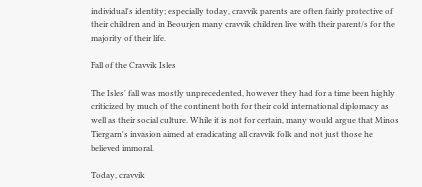individual's identity; especially today, cravvik parents are often fairly protective of their children and in Beourjen many cravvik children live with their parent/s for the majority of their life.

Fall of the Cravvik Isles

The Isles' fall was mostly unprecedented, however they had for a time been highly criticized by much of the continent both for their cold international diplomacy as well as their social culture. While it is not for certain, many would argue that Minos Tiergarn's invasion aimed at eradicating all cravvik folk and not just those he believed immoral.

Today, cravvik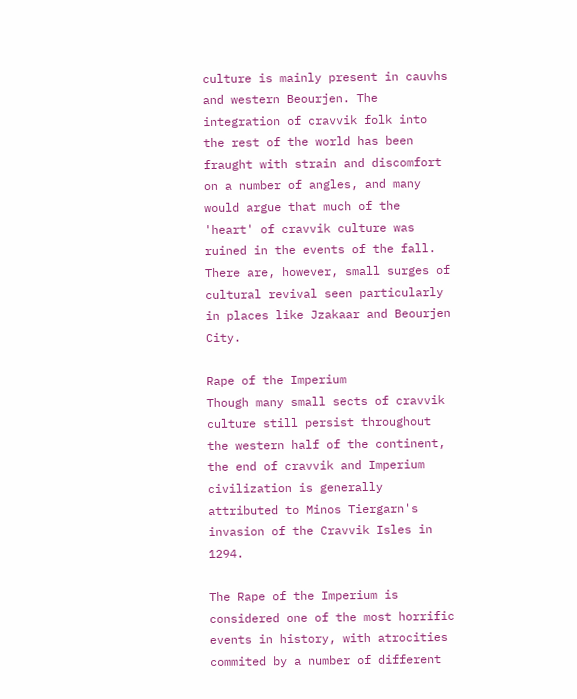culture is mainly present in cauvhs and western Beourjen. The integration of cravvik folk into the rest of the world has been fraught with strain and discomfort on a number of angles, and many would argue that much of the 'heart' of cravvik culture was ruined in the events of the fall. There are, however, small surges of cultural revival seen particularly in places like Jzakaar and Beourjen City.

Rape of the Imperium
Though many small sects of cravvik culture still persist throughout the western half of the continent, the end of cravvik and Imperium civilization is generally attributed to Minos Tiergarn's invasion of the Cravvik Isles in 1294.

The Rape of the Imperium is considered one of the most horrific events in history, with atrocities commited by a number of different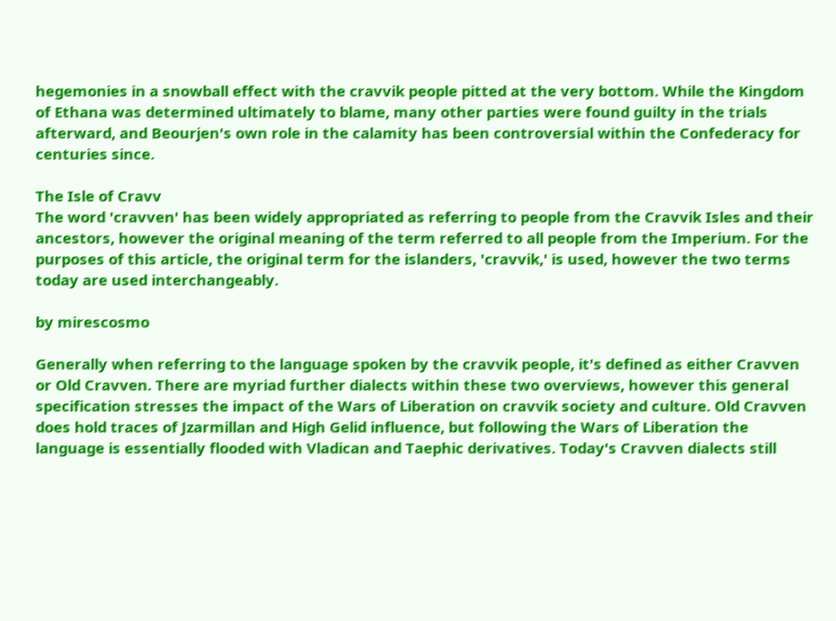hegemonies in a snowball effect with the cravvik people pitted at the very bottom. While the Kingdom of Ethana was determined ultimately to blame, many other parties were found guilty in the trials afterward, and Beourjen's own role in the calamity has been controversial within the Confederacy for centuries since.

The Isle of Cravv
The word 'cravven' has been widely appropriated as referring to people from the Cravvik Isles and their ancestors, however the original meaning of the term referred to all people from the Imperium. For the purposes of this article, the original term for the islanders, 'cravvik,' is used, however the two terms today are used interchangeably.

by mirescosmo

Generally when referring to the language spoken by the cravvik people, it's defined as either Cravven or Old Cravven. There are myriad further dialects within these two overviews, however this general specification stresses the impact of the Wars of Liberation on cravvik society and culture. Old Cravven does hold traces of Jzarmillan and High Gelid influence, but following the Wars of Liberation the language is essentially flooded with Vladican and Taephic derivatives. Today's Cravven dialects still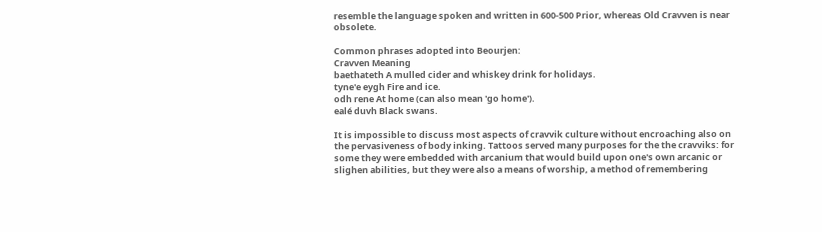resemble the language spoken and written in 600-500 Prior, whereas Old Cravven is near obsolete.

Common phrases adopted into Beourjen:
Cravven Meaning
baethateth A mulled cider and whiskey drink for holidays.
tyne'e eygh Fire and ice.
odh rene At home (can also mean 'go home').
ealé duvh Black swans.

It is impossible to discuss most aspects of cravvik culture without encroaching also on the pervasiveness of body inking. Tattoos served many purposes for the the cravviks: for some they were embedded with arcanium that would build upon one's own arcanic or slighen abilities, but they were also a means of worship, a method of remembering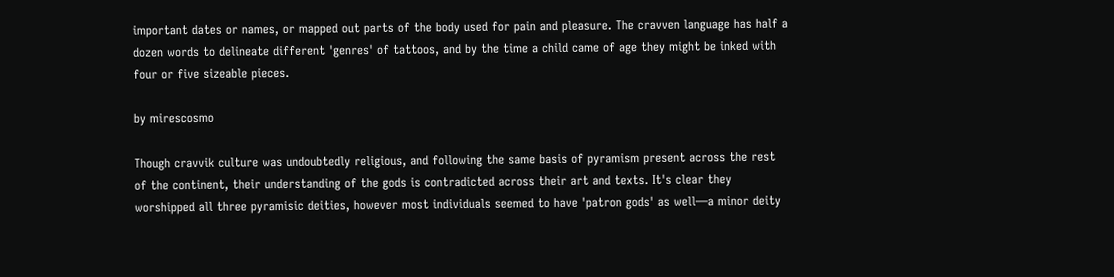important dates or names, or mapped out parts of the body used for pain and pleasure. The cravven language has half a dozen words to delineate different 'genres' of tattoos, and by the time a child came of age they might be inked with four or five sizeable pieces.

by mirescosmo

Though cravvik culture was undoubtedly religious, and following the same basis of pyramism present across the rest of the continent, their understanding of the gods is contradicted across their art and texts. It's clear they worshipped all three pyramisic deities, however most individuals seemed to have 'patron gods' as well—a minor deity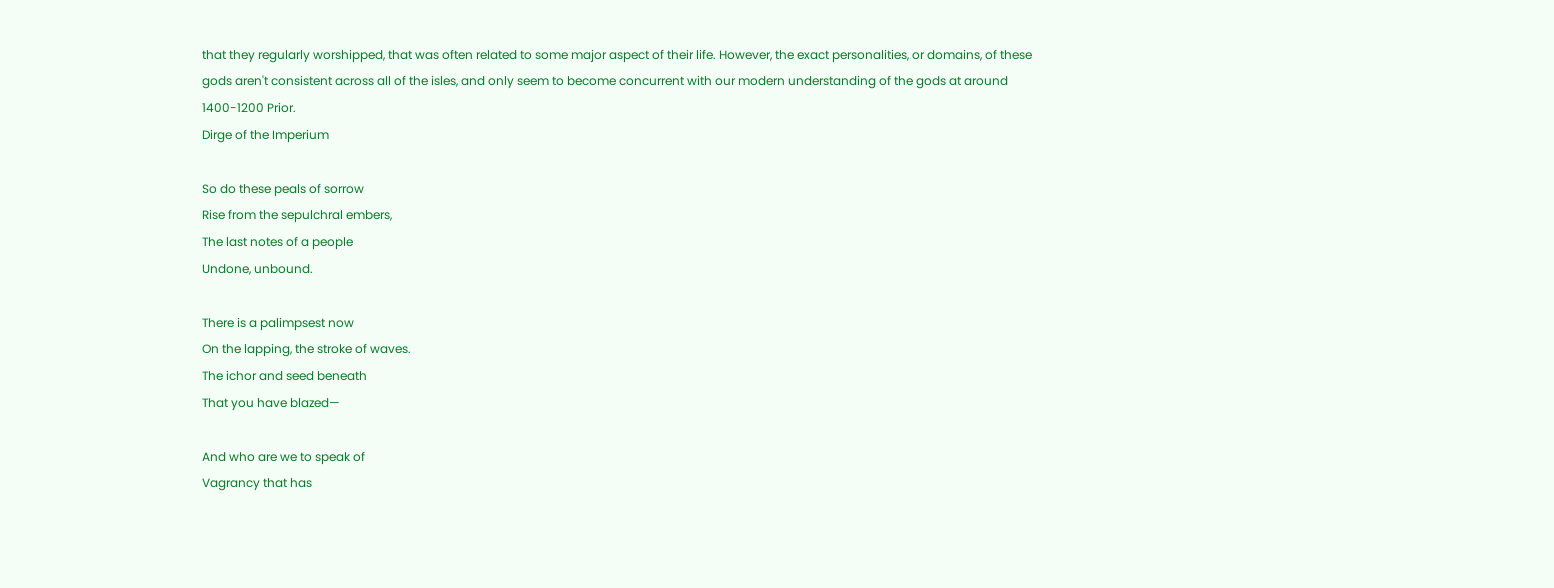that they regularly worshipped, that was often related to some major aspect of their life. However, the exact personalities, or domains, of these gods aren't consistent across all of the isles, and only seem to become concurrent with our modern understanding of the gods at around 1400-1200 Prior.
Dirge of the Imperium

So do these peals of sorrow
Rise from the sepulchral embers,
The last notes of a people
Undone, unbound.

There is a palimpsest now
On the lapping, the stroke of waves.
The ichor and seed beneath
That you have blazed—

And who are we to speak of
Vagrancy that has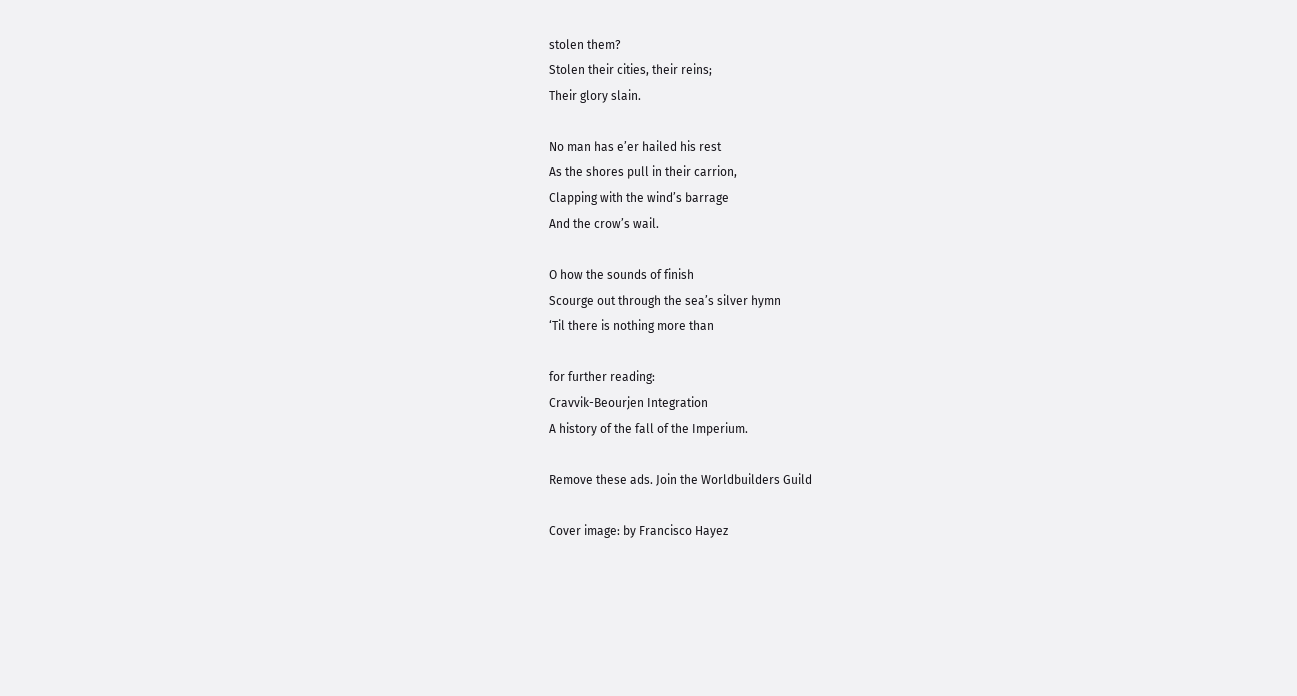stolen them?
Stolen their cities, their reins;
Their glory slain.

No man has e’er hailed his rest
As the shores pull in their carrion,
Clapping with the wind’s barrage
And the crow’s wail.

O how the sounds of finish
Scourge out through the sea’s silver hymn
‘Til there is nothing more than

for further reading:
Cravvik-Beourjen Integration
A history of the fall of the Imperium.

Remove these ads. Join the Worldbuilders Guild

Cover image: by Francisco Hayez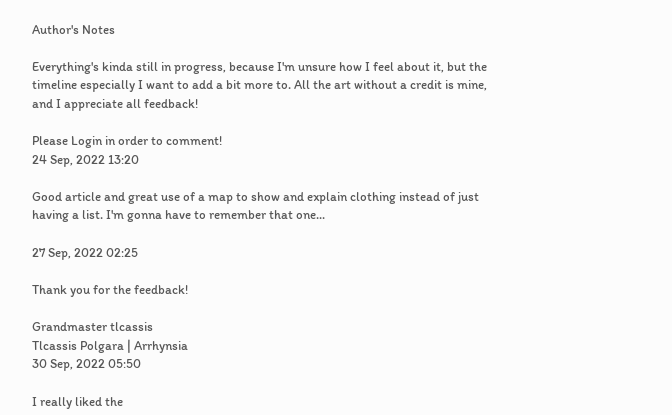Author's Notes

Everything's kinda still in progress, because I'm unsure how I feel about it, but the timeline especially I want to add a bit more to. All the art without a credit is mine, and I appreciate all feedback!

Please Login in order to comment!
24 Sep, 2022 13:20

Good article and great use of a map to show and explain clothing instead of just having a list. I'm gonna have to remember that one...

27 Sep, 2022 02:25

Thank you for the feedback!

Grandmaster tlcassis
Tlcassis Polgara | Arrhynsia
30 Sep, 2022 05:50

I really liked the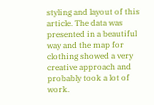styling and layout of this article. The data was presented in a beautiful way and the map for clothing showed a very creative approach and probably took a lot of work.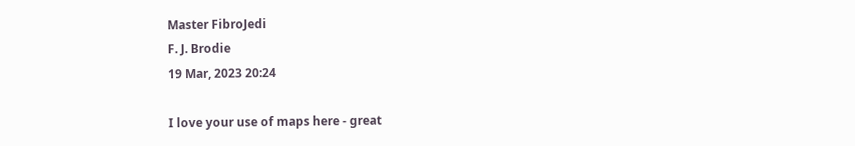Master FibroJedi
F. J. Brodie
19 Mar, 2023 20:24

I love your use of maps here - great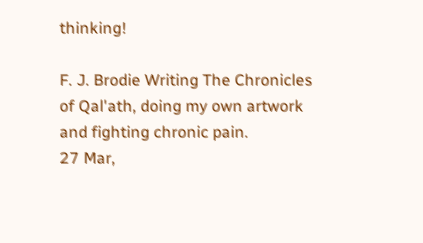thinking!

F. J. Brodie Writing The Chronicles of Qal'ath, doing my own artwork and fighting chronic pain.
27 Mar,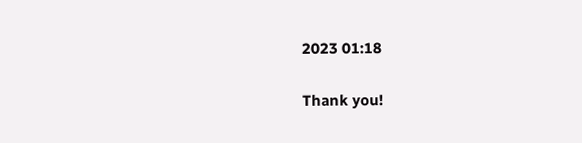2023 01:18

Thank you!